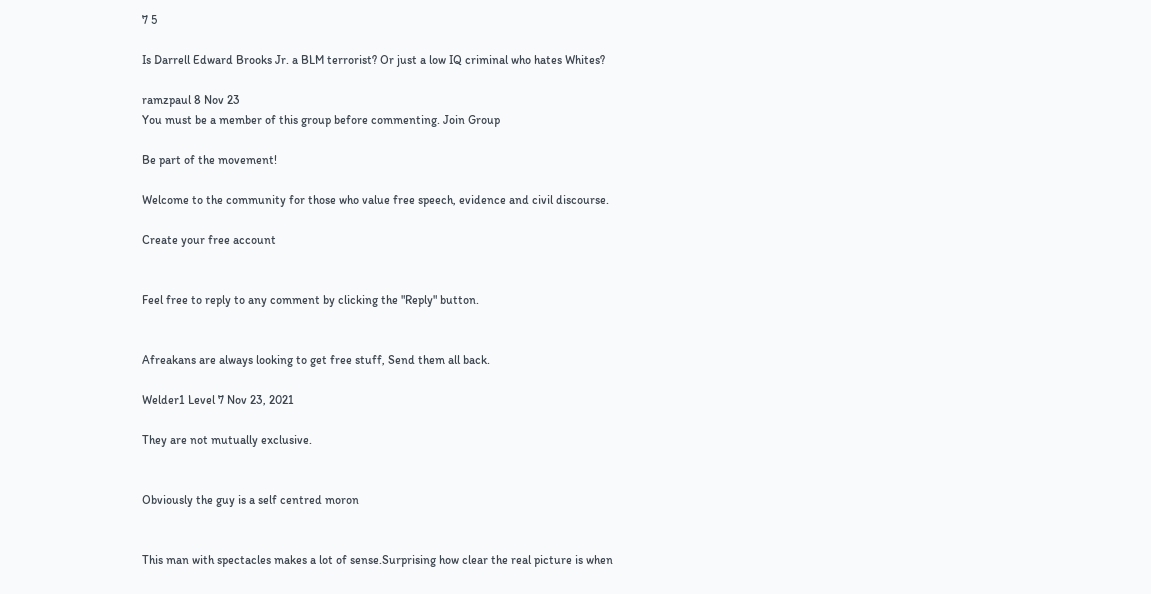7 5

Is Darrell Edward Brooks Jr. a BLM terrorist? Or just a low IQ criminal who hates Whites?

ramzpaul 8 Nov 23
You must be a member of this group before commenting. Join Group

Be part of the movement!

Welcome to the community for those who value free speech, evidence and civil discourse.

Create your free account


Feel free to reply to any comment by clicking the "Reply" button.


Afreakans are always looking to get free stuff, Send them all back.

Welder1 Level 7 Nov 23, 2021

They are not mutually exclusive.


Obviously the guy is a self centred moron


This man with spectacles makes a lot of sense.Surprising how clear the real picture is when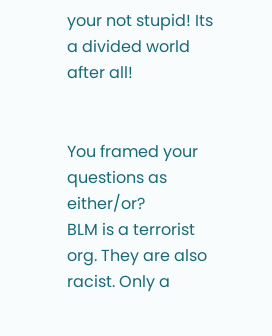your not stupid! Its a divided world after all!


You framed your questions as either/or?
BLM is a terrorist org. They are also racist. Only a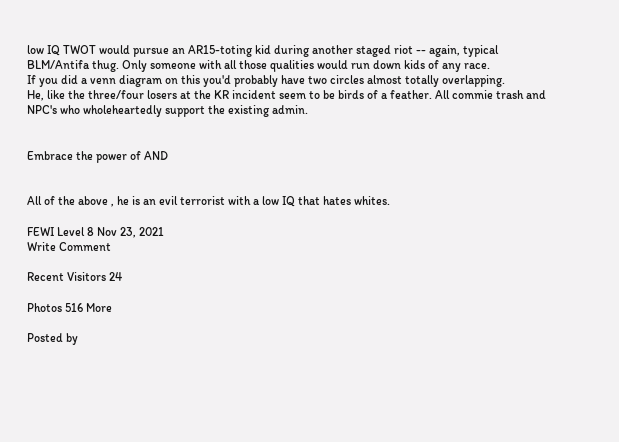low IQ TWOT would pursue an AR15-toting kid during another staged riot -- again, typical BLM/Antifa thug. Only someone with all those qualities would run down kids of any race.
If you did a venn diagram on this you'd probably have two circles almost totally overlapping.
He, like the three/four losers at the KR incident seem to be birds of a feather. All commie trash and NPC's who wholeheartedly support the existing admin.


Embrace the power of AND


All of the above , he is an evil terrorist with a low IQ that hates whites.

FEWI Level 8 Nov 23, 2021
Write Comment

Recent Visitors 24

Photos 516 More

Posted by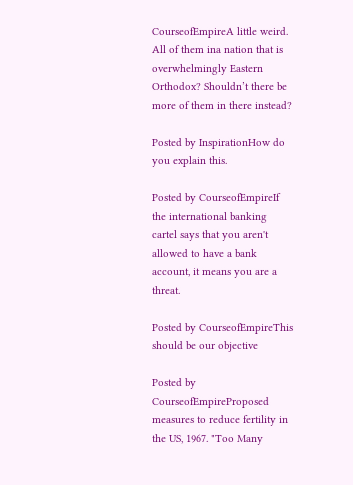CourseofEmpireA little weird. All of them ina nation that is overwhelmingly Eastern Orthodox? Shouldn’t there be more of them in there instead?

Posted by InspirationHow do you explain this.

Posted by CourseofEmpireIf the international banking cartel says that you aren't allowed to have a bank account, it means you are a threat.

Posted by CourseofEmpireThis should be our objective

Posted by CourseofEmpireProposed measures to reduce fertility in the US, 1967. "Too Many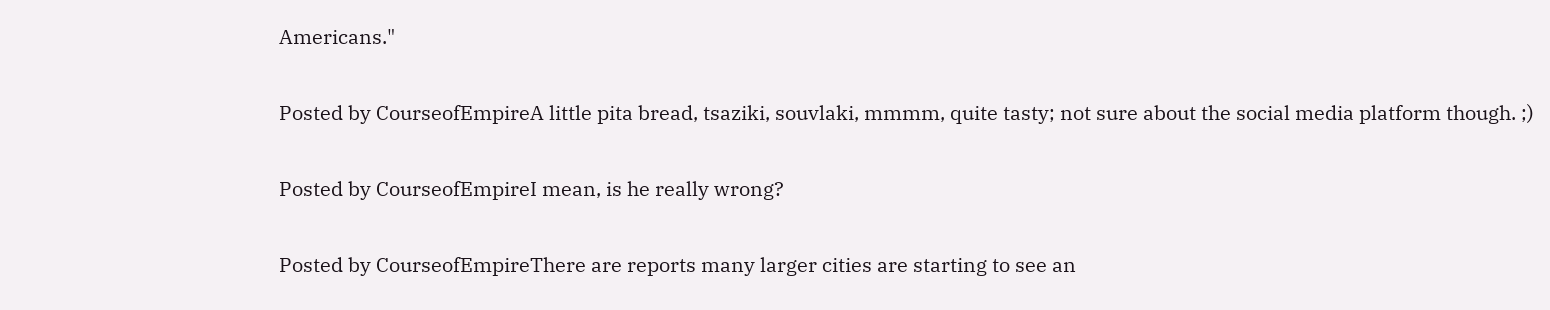Americans."

Posted by CourseofEmpireA little pita bread, tsaziki, souvlaki, mmmm, quite tasty; not sure about the social media platform though. ;)

Posted by CourseofEmpireI mean, is he really wrong?

Posted by CourseofEmpireThere are reports many larger cities are starting to see an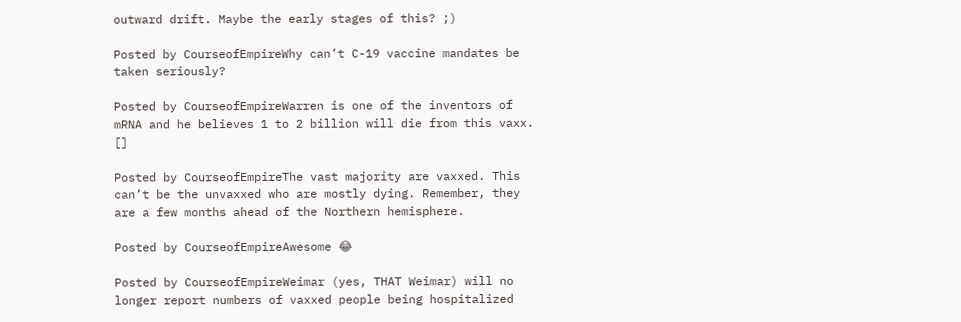outward drift. Maybe the early stages of this? ;)

Posted by CourseofEmpireWhy can’t C-19 vaccine mandates be taken seriously?

Posted by CourseofEmpireWarren is one of the inventors of mRNA and he believes 1 to 2 billion will die from this vaxx. []

Posted by CourseofEmpireThe vast majority are vaxxed. This can’t be the unvaxxed who are mostly dying. Remember, they are a few months ahead of the Northern hemisphere.

Posted by CourseofEmpireAwesome 😂

Posted by CourseofEmpireWeimar (yes, THAT Weimar) will no longer report numbers of vaxxed people being hospitalized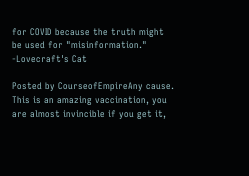for COVID because the truth might be used for "misinformation." -Lovecraft's Cat

Posted by CourseofEmpireAny cause. This is an amazing vaccination, you are almost invincible if you get it,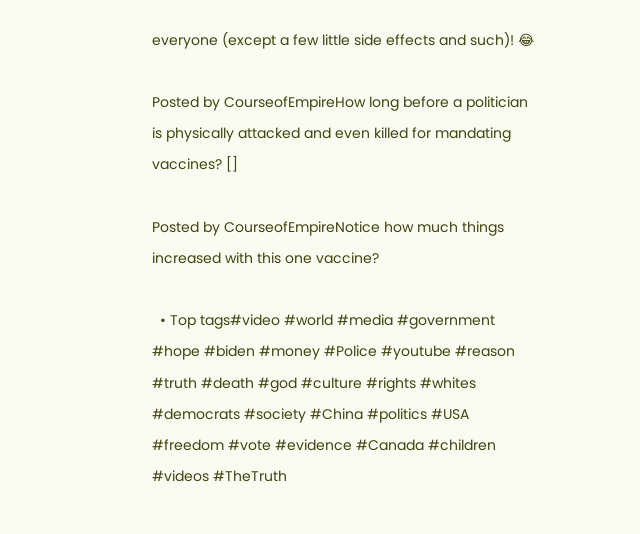everyone (except a few little side effects and such)! 😂

Posted by CourseofEmpireHow long before a politician is physically attacked and even killed for mandating vaccines? []

Posted by CourseofEmpireNotice how much things increased with this one vaccine?

  • Top tags#video #world #media #government #hope #biden #money #Police #youtube #reason #truth #death #god #culture #rights #whites #democrats #society #China #politics #USA #freedom #vote #evidence #Canada #children #videos #TheTruth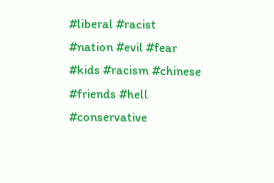#liberal #racist #nation #evil #fear #kids #racism #chinese #friends #hell #conservative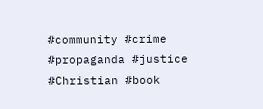#community #crime #propaganda #justice #Christian #book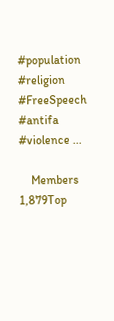#population #religion #FreeSpeech #antifa #violence ...

    Members 1,879Top